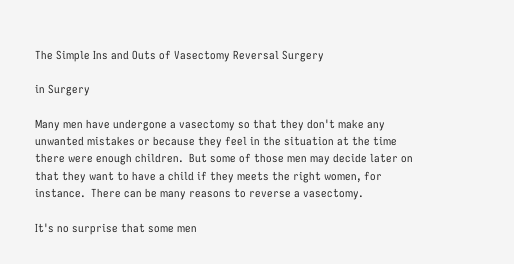The Simple Ins and Outs of Vasectomy Reversal Surgery

in Surgery

Many men have undergone a vasectomy so that they don't make any unwanted mistakes or because they feel in the situation at the time there were enough children.  But some of those men may decide later on that they want to have a child if they meets the right women, for instance.  There can be many reasons to reverse a vasectomy.

It's no surprise that some men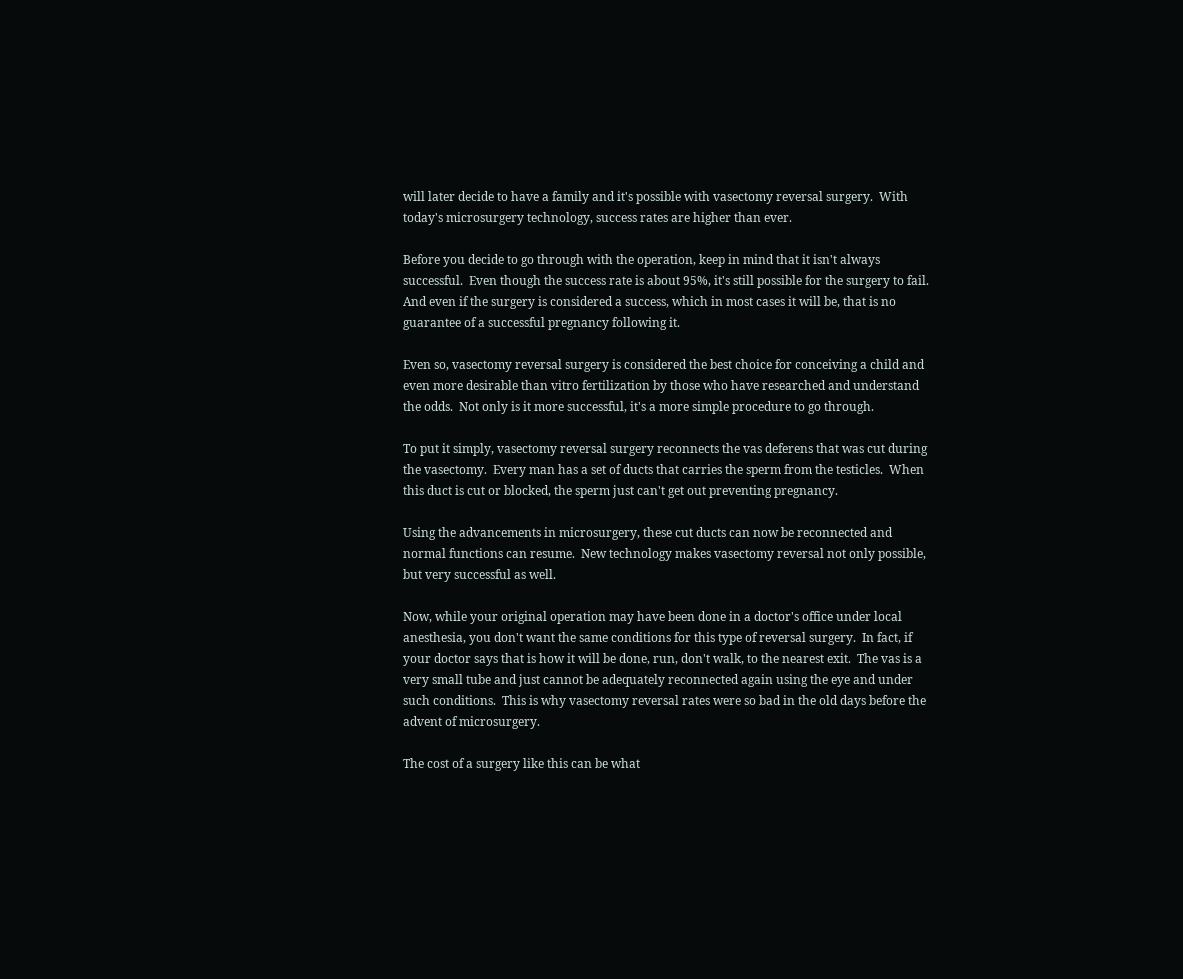will later decide to have a family and it's possible with vasectomy reversal surgery.  With today's microsurgery technology, success rates are higher than ever.

Before you decide to go through with the operation, keep in mind that it isn't always successful.  Even though the success rate is about 95%, it's still possible for the surgery to fail.  And even if the surgery is considered a success, which in most cases it will be, that is no guarantee of a successful pregnancy following it.

Even so, vasectomy reversal surgery is considered the best choice for conceiving a child and even more desirable than vitro fertilization by those who have researched and understand the odds.  Not only is it more successful, it's a more simple procedure to go through.

To put it simply, vasectomy reversal surgery reconnects the vas deferens that was cut during the vasectomy.  Every man has a set of ducts that carries the sperm from the testicles.  When this duct is cut or blocked, the sperm just can't get out preventing pregnancy.

Using the advancements in microsurgery, these cut ducts can now be reconnected and normal functions can resume.  New technology makes vasectomy reversal not only possible, but very successful as well.

Now, while your original operation may have been done in a doctor's office under local anesthesia, you don't want the same conditions for this type of reversal surgery.  In fact, if your doctor says that is how it will be done, run, don't walk, to the nearest exit.  The vas is a very small tube and just cannot be adequately reconnected again using the eye and under such conditions.  This is why vasectomy reversal rates were so bad in the old days before the advent of microsurgery.

The cost of a surgery like this can be what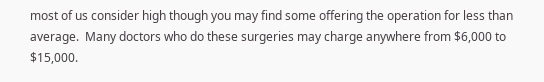most of us consider high though you may find some offering the operation for less than average.  Many doctors who do these surgeries may charge anywhere from $6,000 to $15,000.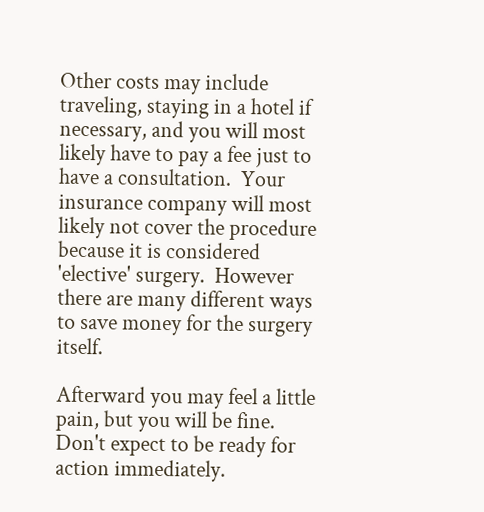Other costs may include traveling, staying in a hotel if necessary, and you will most likely have to pay a fee just to have a consultation.  Your insurance company will most likely not cover the procedure because it is considered 'elective' surgery.  However there are many different ways to save money for the surgery itself.

Afterward you may feel a little pain, but you will be fine.  Don't expect to be ready for action immediately.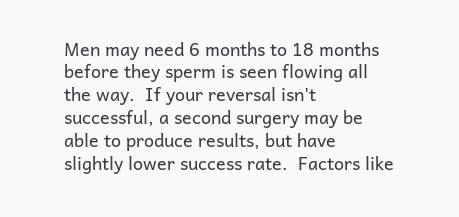Men may need 6 months to 18 months before they sperm is seen flowing all the way.  If your reversal isn't successful, a second surgery may be able to produce results, but have slightly lower success rate.  Factors like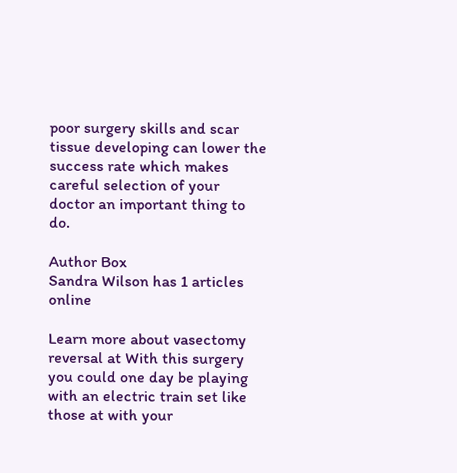poor surgery skills and scar tissue developing can lower the success rate which makes careful selection of your doctor an important thing to do.

Author Box
Sandra Wilson has 1 articles online

Learn more about vasectomy reversal at With this surgery you could one day be playing with an electric train set like those at with your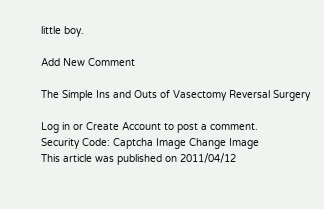little boy.

Add New Comment

The Simple Ins and Outs of Vasectomy Reversal Surgery

Log in or Create Account to post a comment.
Security Code: Captcha Image Change Image
This article was published on 2011/04/12